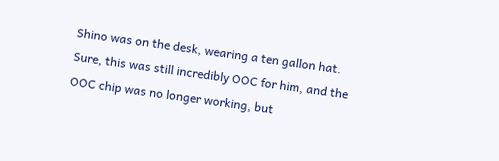Shino was on the desk, wearing a ten gallon hat. Sure, this was still incredibly OOC for him, and the OOC chip was no longer working, but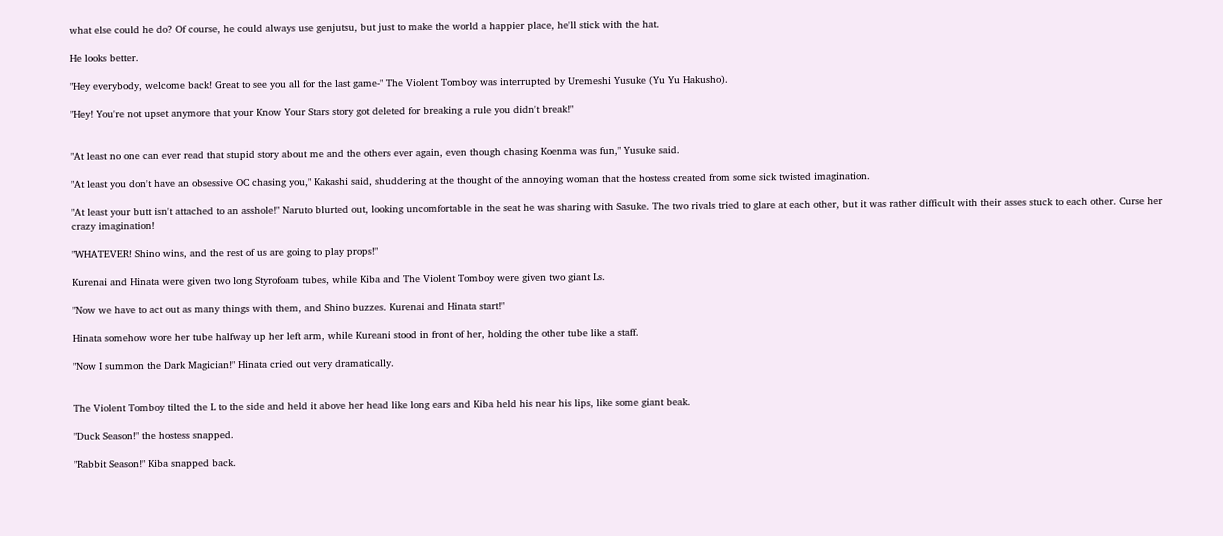what else could he do? Of course, he could always use genjutsu, but just to make the world a happier place, he'll stick with the hat.

He looks better.

"Hey everybody, welcome back! Great to see you all for the last game-" The Violent Tomboy was interrupted by Uremeshi Yusuke (Yu Yu Hakusho).

"Hey! You're not upset anymore that your Know Your Stars story got deleted for breaking a rule you didn't break!"


"At least no one can ever read that stupid story about me and the others ever again, even though chasing Koenma was fun," Yusuke said.

"At least you don't have an obsessive OC chasing you," Kakashi said, shuddering at the thought of the annoying woman that the hostess created from some sick twisted imagination.

"At least your butt isn't attached to an asshole!" Naruto blurted out, looking uncomfortable in the seat he was sharing with Sasuke. The two rivals tried to glare at each other, but it was rather difficult with their asses stuck to each other. Curse her crazy imagination!

"WHATEVER! Shino wins, and the rest of us are going to play props!"

Kurenai and Hinata were given two long Styrofoam tubes, while Kiba and The Violent Tomboy were given two giant Ls.

"Now we have to act out as many things with them, and Shino buzzes. Kurenai and Hinata start!"

Hinata somehow wore her tube halfway up her left arm, while Kureani stood in front of her, holding the other tube like a staff.

"Now I summon the Dark Magician!" Hinata cried out very dramatically.


The Violent Tomboy tilted the L to the side and held it above her head like long ears and Kiba held his near his lips, like some giant beak.

"Duck Season!" the hostess snapped.

"Rabbit Season!" Kiba snapped back.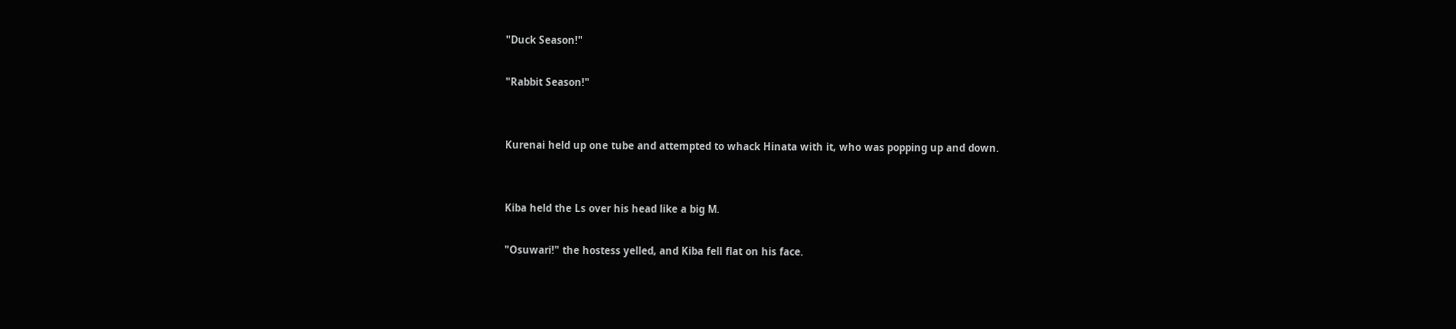"Duck Season!"

"Rabbit Season!"


Kurenai held up one tube and attempted to whack Hinata with it, who was popping up and down.


Kiba held the Ls over his head like a big M.

"Osuwari!" the hostess yelled, and Kiba fell flat on his face.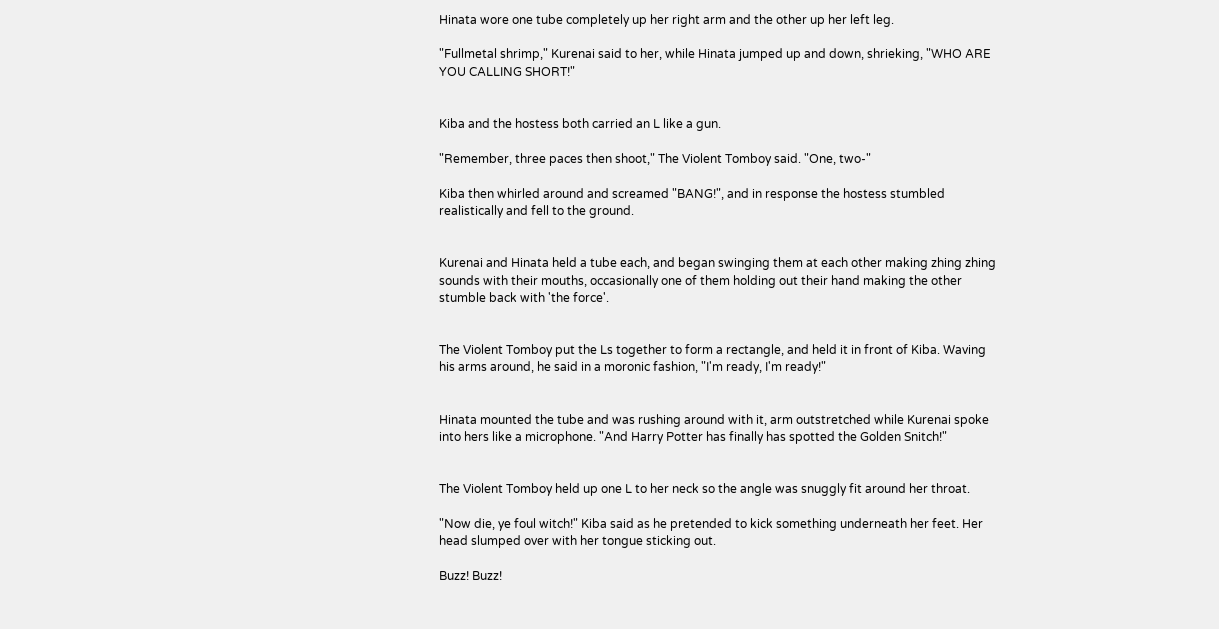Hinata wore one tube completely up her right arm and the other up her left leg.

"Fullmetal shrimp," Kurenai said to her, while Hinata jumped up and down, shrieking, "WHO ARE YOU CALLING SHORT!"


Kiba and the hostess both carried an L like a gun.

"Remember, three paces then shoot," The Violent Tomboy said. "One, two-"

Kiba then whirled around and screamed "BANG!", and in response the hostess stumbled realistically and fell to the ground.


Kurenai and Hinata held a tube each, and began swinging them at each other making zhing zhing sounds with their mouths, occasionally one of them holding out their hand making the other stumble back with 'the force'.


The Violent Tomboy put the Ls together to form a rectangle, and held it in front of Kiba. Waving his arms around, he said in a moronic fashion, "I'm ready, I'm ready!"


Hinata mounted the tube and was rushing around with it, arm outstretched while Kurenai spoke into hers like a microphone. "And Harry Potter has finally has spotted the Golden Snitch!"


The Violent Tomboy held up one L to her neck so the angle was snuggly fit around her throat.

"Now die, ye foul witch!" Kiba said as he pretended to kick something underneath her feet. Her head slumped over with her tongue sticking out.

Buzz! Buzz!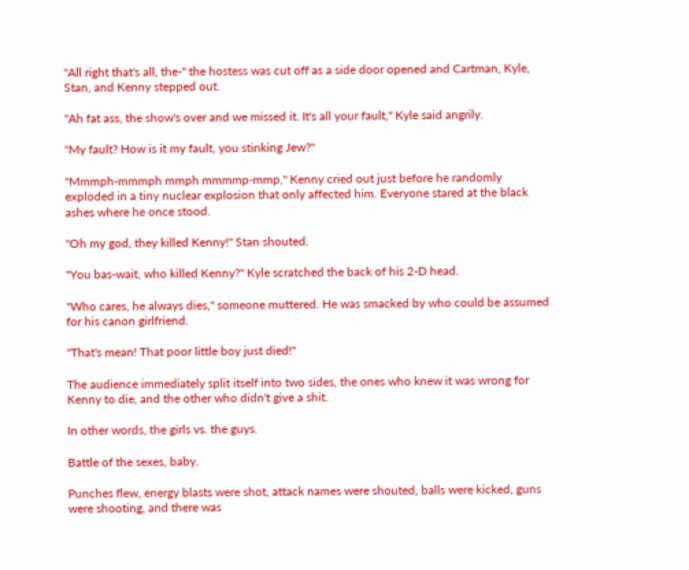"All right that's all, the-" the hostess was cut off as a side door opened and Cartman, Kyle, Stan, and Kenny stepped out.

"Ah fat ass, the show's over and we missed it. It's all your fault," Kyle said angrily.

"My fault? How is it my fault, you stinking Jew?"

"Mmmph-mmmph mmph mmmmp-mmp," Kenny cried out just before he randomly exploded in a tiny nuclear explosion that only affected him. Everyone stared at the black ashes where he once stood.

"Oh my god, they killed Kenny!" Stan shouted.

"You bas-wait, who killed Kenny?" Kyle scratched the back of his 2-D head.

"Who cares, he always dies," someone muttered. He was smacked by who could be assumed for his canon girlfriend.

"That's mean! That poor little boy just died!"

The audience immediately split itself into two sides, the ones who knew it was wrong for Kenny to die, and the other who didn't give a shit.

In other words, the girls vs. the guys.

Battle of the sexes, baby.

Punches flew, energy blasts were shot, attack names were shouted, balls were kicked, guns were shooting, and there was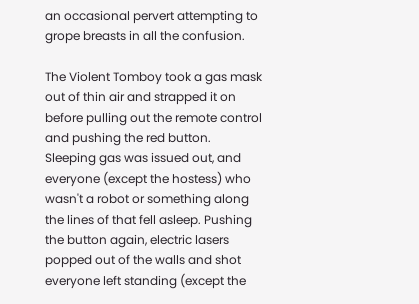an occasional pervert attempting to grope breasts in all the confusion.

The Violent Tomboy took a gas mask out of thin air and strapped it on before pulling out the remote control and pushing the red button. Sleeping gas was issued out, and everyone (except the hostess) who wasn't a robot or something along the lines of that fell asleep. Pushing the button again, electric lasers popped out of the walls and shot everyone left standing (except the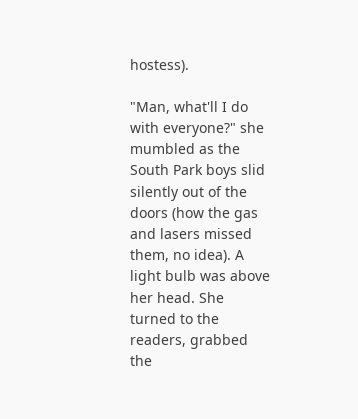hostess).

"Man, what'll I do with everyone?" she mumbled as the South Park boys slid silently out of the doors (how the gas and lasers missed them, no idea). A light bulb was above her head. She turned to the readers, grabbed the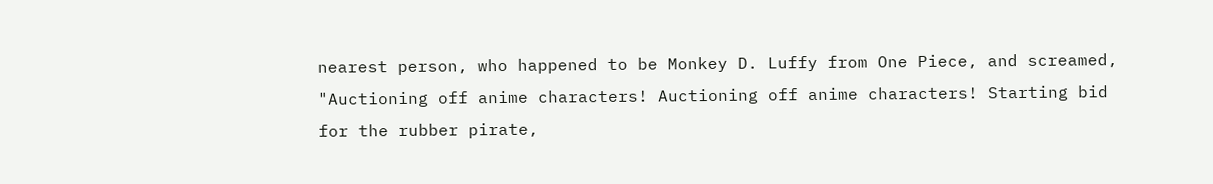nearest person, who happened to be Monkey D. Luffy from One Piece, and screamed, "Auctioning off anime characters! Auctioning off anime characters! Starting bid for the rubber pirate,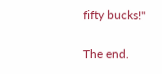fifty bucks!"


The end.